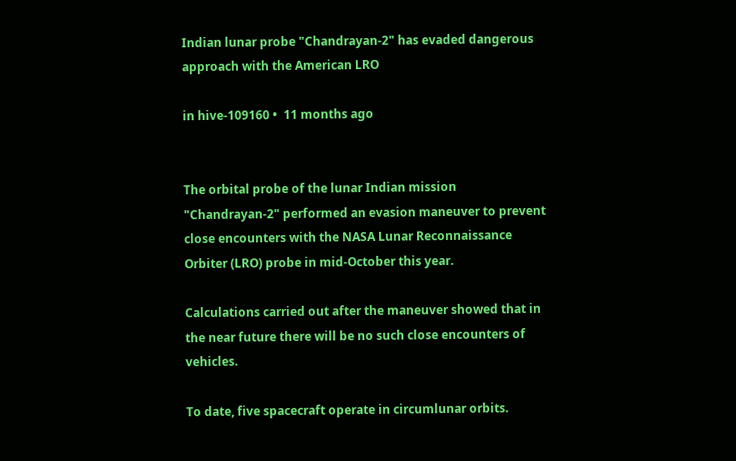Indian lunar probe "Chandrayan-2" has evaded dangerous approach with the American LRO

in hive-109160 •  11 months ago


The orbital probe of the lunar Indian mission "Chandrayan-2" performed an evasion maneuver to prevent close encounters with the NASA Lunar Reconnaissance Orbiter (LRO) probe in mid-October this year.

Calculations carried out after the maneuver showed that in the near future there will be no such close encounters of vehicles.

To date, five spacecraft operate in circumlunar orbits.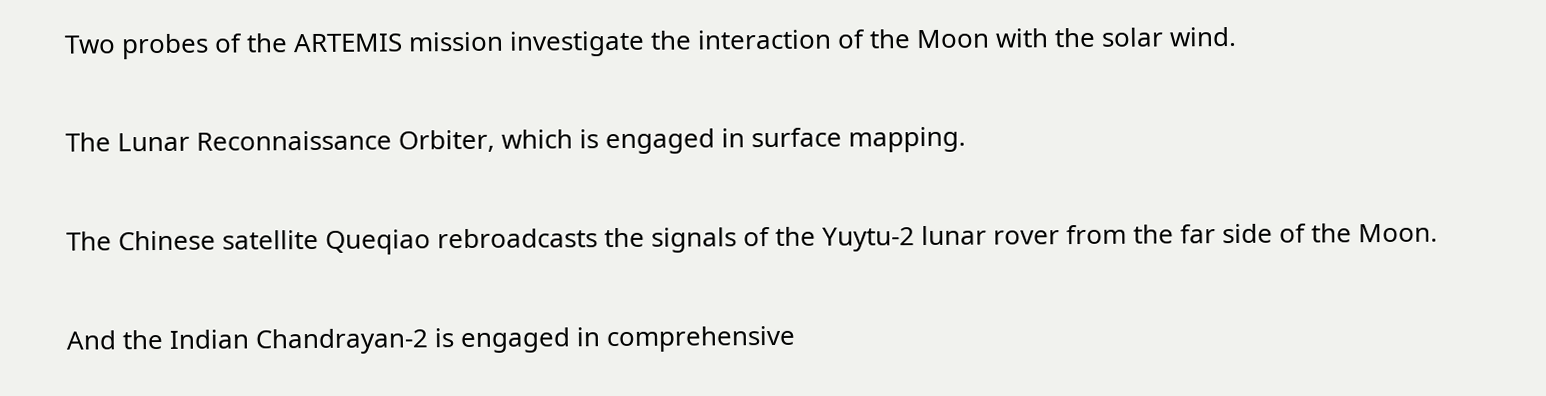Two probes of the ARTEMIS mission investigate the interaction of the Moon with the solar wind.

The Lunar Reconnaissance Orbiter, which is engaged in surface mapping.

The Chinese satellite Queqiao rebroadcasts the signals of the Yuytu-2 lunar rover from the far side of the Moon.

And the Indian Chandrayan-2 is engaged in comprehensive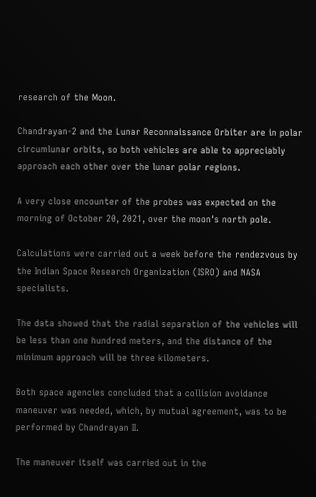research of the Moon.

Chandrayan-2 and the Lunar Reconnaissance Orbiter are in polar circumlunar orbits, so both vehicles are able to appreciably approach each other over the lunar polar regions.

A very close encounter of the probes was expected on the morning of October 20, 2021, over the moon's north pole.

Calculations were carried out a week before the rendezvous by the Indian Space Research Organization (ISRO) and NASA specialists.

The data showed that the radial separation of the vehicles will be less than one hundred meters, and the distance of the minimum approach will be three kilometers.

Both space agencies concluded that a collision avoidance maneuver was needed, which, by mutual agreement, was to be performed by Chandrayan II.

The maneuver itself was carried out in the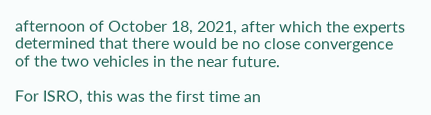afternoon of October 18, 2021, after which the experts determined that there would be no close convergence of the two vehicles in the near future.

For ISRO, this was the first time an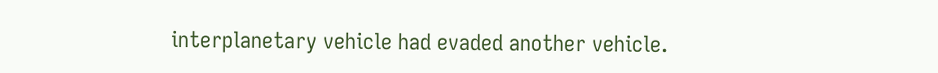interplanetary vehicle had evaded another vehicle.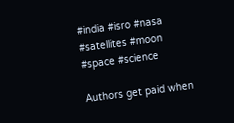#india #isro #nasa #satellites #moon #space #science

Authors get paid when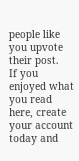people like you upvote their post.
If you enjoyed what you read here, create your account today and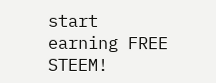start earning FREE STEEM!